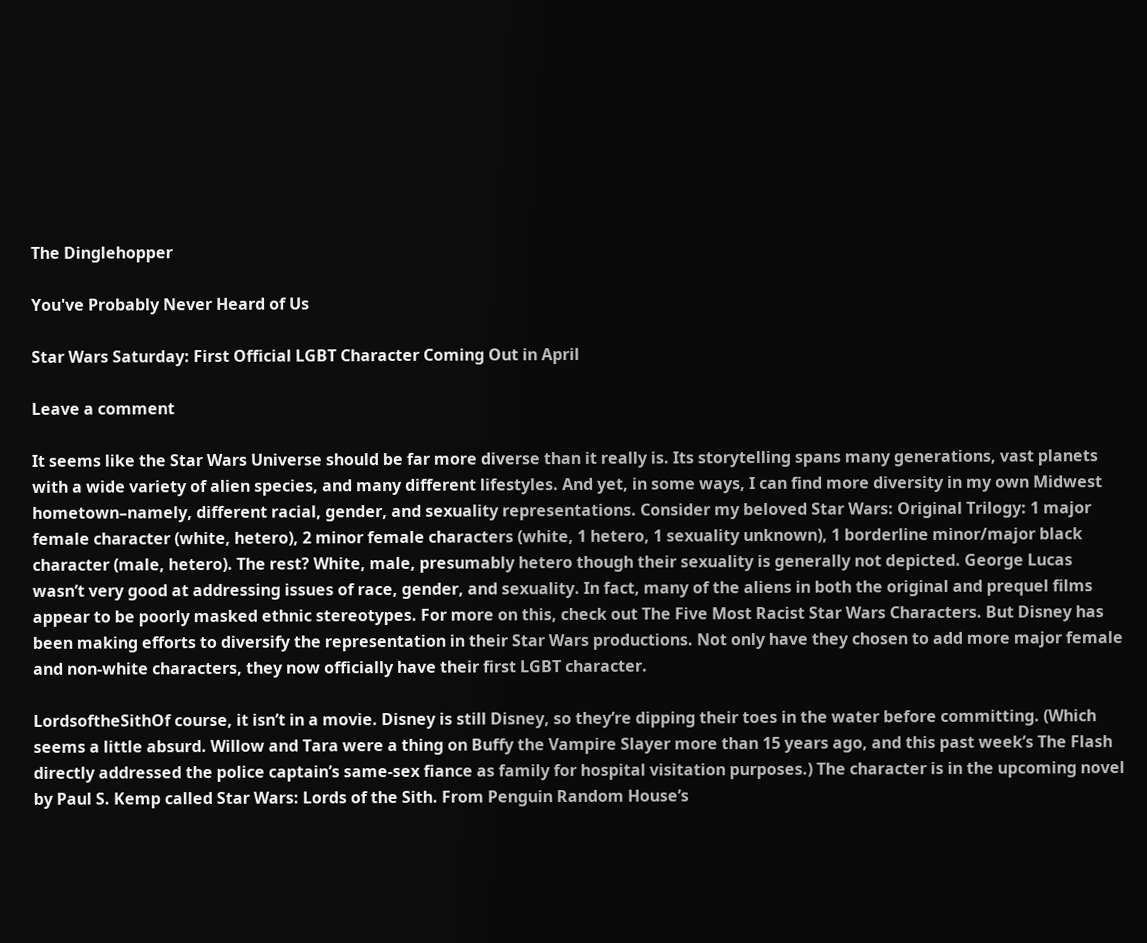The Dinglehopper

You've Probably Never Heard of Us

Star Wars Saturday: First Official LGBT Character Coming Out in April

Leave a comment

It seems like the Star Wars Universe should be far more diverse than it really is. Its storytelling spans many generations, vast planets with a wide variety of alien species, and many different lifestyles. And yet, in some ways, I can find more diversity in my own Midwest hometown–namely, different racial, gender, and sexuality representations. Consider my beloved Star Wars: Original Trilogy: 1 major female character (white, hetero), 2 minor female characters (white, 1 hetero, 1 sexuality unknown), 1 borderline minor/major black character (male, hetero). The rest? White, male, presumably hetero though their sexuality is generally not depicted. George Lucas wasn’t very good at addressing issues of race, gender, and sexuality. In fact, many of the aliens in both the original and prequel films appear to be poorly masked ethnic stereotypes. For more on this, check out The Five Most Racist Star Wars Characters. But Disney has been making efforts to diversify the representation in their Star Wars productions. Not only have they chosen to add more major female and non-white characters, they now officially have their first LGBT character.

LordsoftheSithOf course, it isn’t in a movie. Disney is still Disney, so they’re dipping their toes in the water before committing. (Which seems a little absurd. Willow and Tara were a thing on Buffy the Vampire Slayer more than 15 years ago, and this past week’s The Flash directly addressed the police captain’s same-sex fiance as family for hospital visitation purposes.) The character is in the upcoming novel by Paul S. Kemp called Star Wars: Lords of the Sith. From Penguin Random House’s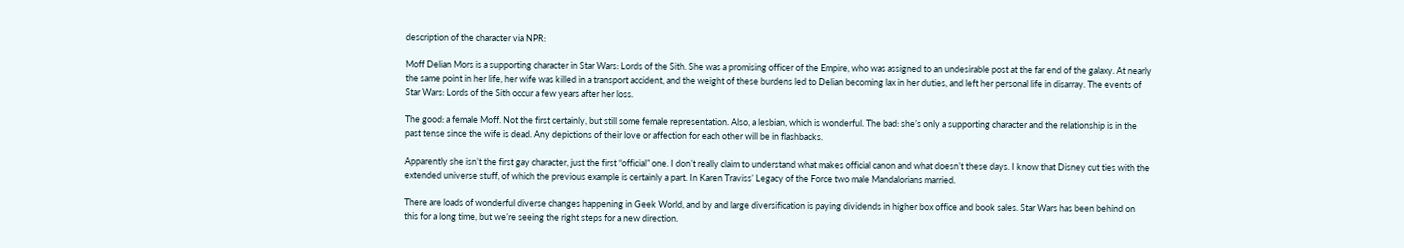description of the character via NPR:

Moff Delian Mors is a supporting character in Star Wars: Lords of the Sith. She was a promising officer of the Empire, who was assigned to an undesirable post at the far end of the galaxy. At nearly the same point in her life, her wife was killed in a transport accident, and the weight of these burdens led to Delian becoming lax in her duties, and left her personal life in disarray. The events of Star Wars: Lords of the Sith occur a few years after her loss.

The good: a female Moff. Not the first certainly, but still some female representation. Also, a lesbian, which is wonderful. The bad: she’s only a supporting character and the relationship is in the past tense since the wife is dead. Any depictions of their love or affection for each other will be in flashbacks.

Apparently she isn’t the first gay character, just the first “official” one. I don’t really claim to understand what makes official canon and what doesn’t these days. I know that Disney cut ties with the extended universe stuff, of which the previous example is certainly a part. In Karen Traviss’ Legacy of the Force two male Mandalorians married.

There are loads of wonderful diverse changes happening in Geek World, and by and large diversification is paying dividends in higher box office and book sales. Star Wars has been behind on this for a long time, but we’re seeing the right steps for a new direction.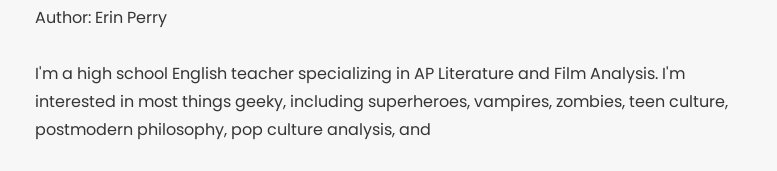Author: Erin Perry

I'm a high school English teacher specializing in AP Literature and Film Analysis. I'm interested in most things geeky, including superheroes, vampires, zombies, teen culture, postmodern philosophy, pop culture analysis, and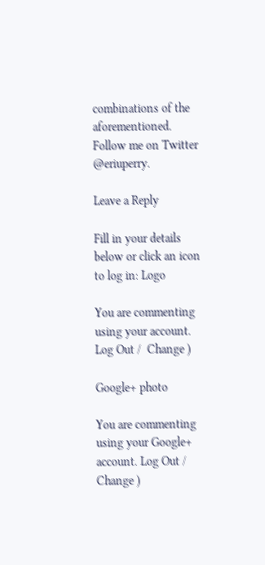combinations of the aforementioned. Follow me on Twitter @eriuperry.

Leave a Reply

Fill in your details below or click an icon to log in: Logo

You are commenting using your account. Log Out /  Change )

Google+ photo

You are commenting using your Google+ account. Log Out /  Change )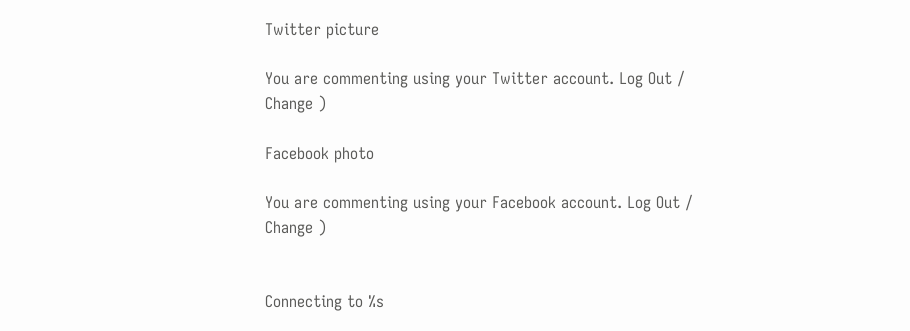Twitter picture

You are commenting using your Twitter account. Log Out /  Change )

Facebook photo

You are commenting using your Facebook account. Log Out /  Change )


Connecting to %s